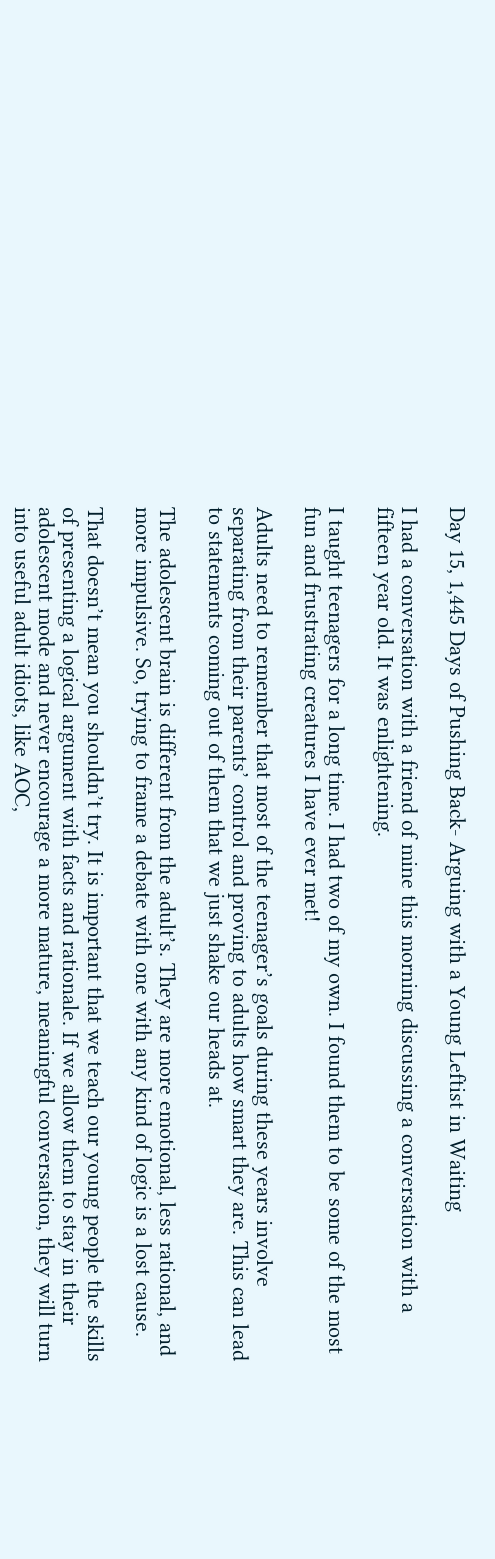Day 15, 1,445 Days of Pushing Back- Arguing with a Young Leftist in Waiting

I had a conversation with a friend of mine this morning discussing a conversation with a fifteen year old. It was enlightening.

I taught teenagers for a long time. I had two of my own. I found them to be some of the most fun and frustrating creatures I have ever met!

Adults need to remember that most of the teenager’s goals during these years involve separating from their parents’ control and proving to adults how smart they are. This can lead to statements coming out of them that we just shake our heads at.

The adolescent brain is different from the adult’s. They are more emotional, less rational, and more impulsive. So, trying to frame a debate with one with any kind of logic is a lost cause.

That doesn’t mean you shouldn’t try. It is important that we teach our young people the skills of presenting a logical argument with facts and rationale. If we allow them to stay in their adolescent mode and never encourage a more mature, meaningful conversation, they will turn into useful adult idiots, like AOC,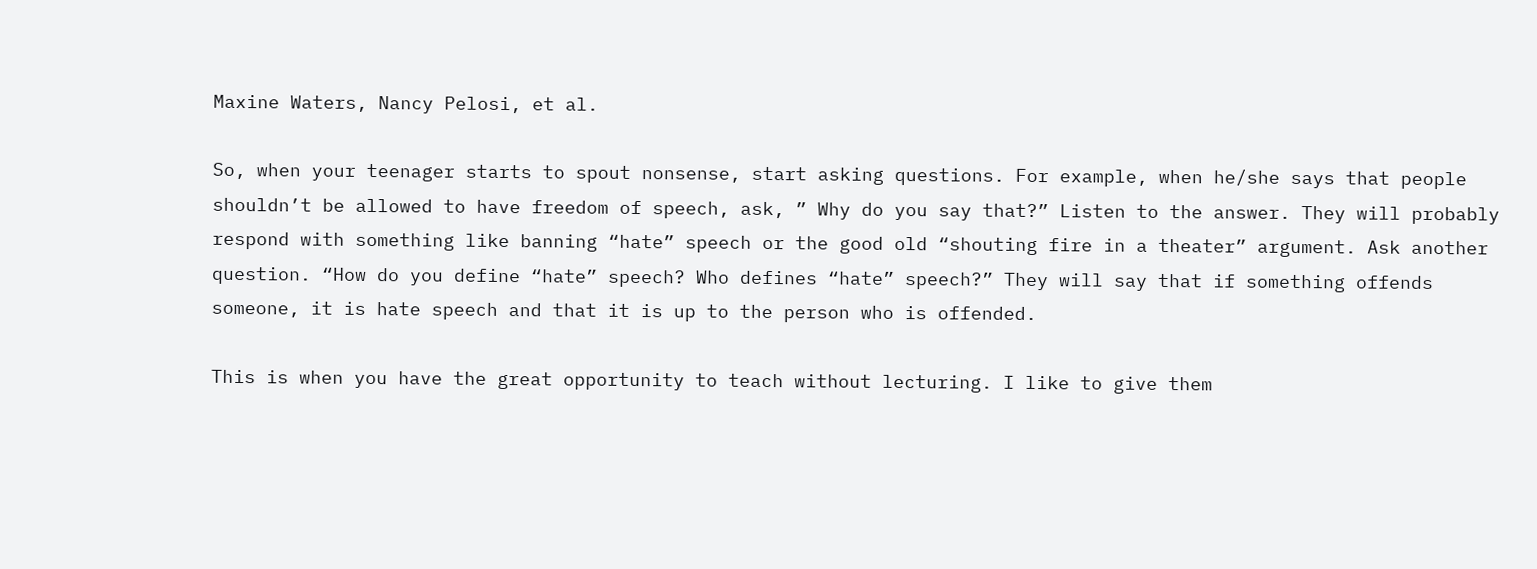Maxine Waters, Nancy Pelosi, et al.

So, when your teenager starts to spout nonsense, start asking questions. For example, when he/she says that people shouldn’t be allowed to have freedom of speech, ask, ” Why do you say that?” Listen to the answer. They will probably respond with something like banning “hate” speech or the good old “shouting fire in a theater” argument. Ask another question. “How do you define “hate” speech? Who defines “hate” speech?” They will say that if something offends someone, it is hate speech and that it is up to the person who is offended.

This is when you have the great opportunity to teach without lecturing. I like to give them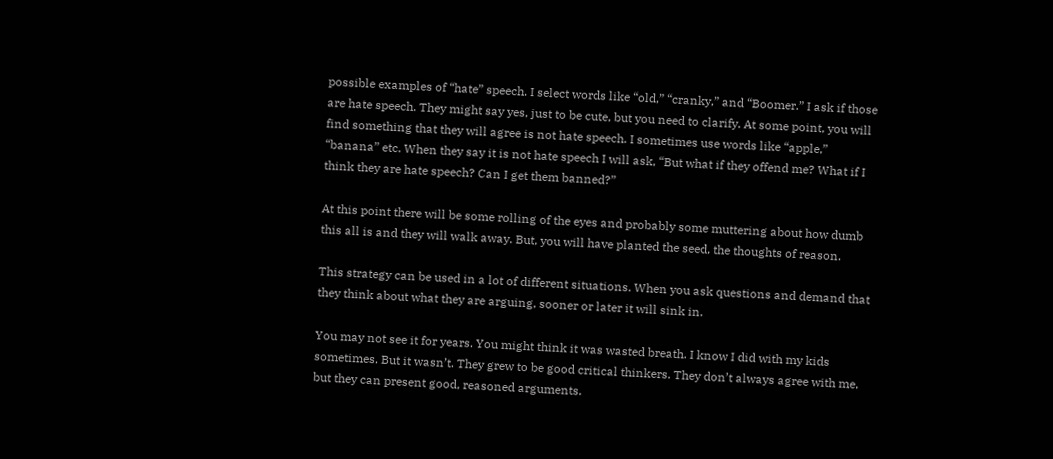possible examples of “hate” speech. I select words like “old,” “cranky,” and “Boomer.” I ask if those are hate speech. They might say yes, just to be cute, but you need to clarify. At some point, you will find something that they will agree is not hate speech. I sometimes use words like “apple,” “banana” etc. When they say it is not hate speech I will ask, “But what if they offend me? What if I think they are hate speech? Can I get them banned?”

At this point there will be some rolling of the eyes and probably some muttering about how dumb this all is and they will walk away. But, you will have planted the seed, the thoughts of reason.

This strategy can be used in a lot of different situations. When you ask questions and demand that they think about what they are arguing, sooner or later it will sink in.

You may not see it for years. You might think it was wasted breath. I know I did with my kids sometimes. But it wasn’t. They grew to be good critical thinkers. They don’t always agree with me, but they can present good, reasoned arguments.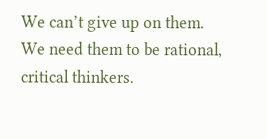We can’t give up on them. We need them to be rational, critical thinkers.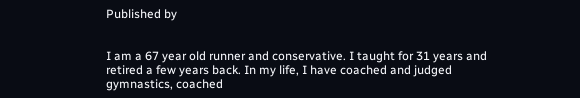Published by


I am a 67 year old runner and conservative. I taught for 31 years and retired a few years back. In my life, I have coached and judged gymnastics, coached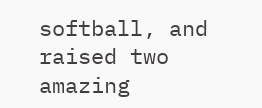softball, and raised two amazing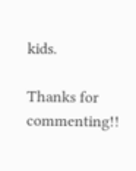kids.

Thanks for commenting!!